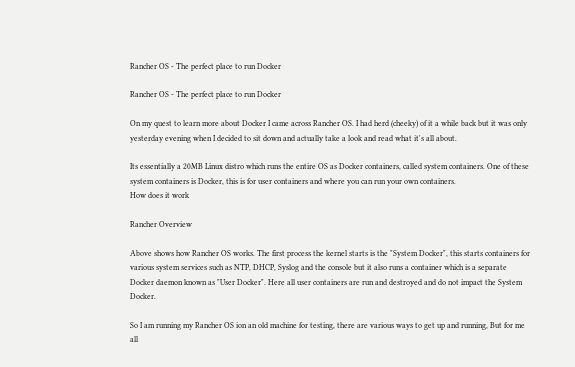Rancher OS - The perfect place to run Docker

Rancher OS - The perfect place to run Docker

On my quest to learn more about Docker I came across Rancher OS. I had herd (cheeky) of it a while back but it was only yesterday evening when I decided to sit down and actually take a look and read what it's all about.

Its essentially a 20MB Linux distro which runs the entire OS as Docker containers, called system containers. One of these system containers is Docker, this is for user containers and where you can run your own containers.
How does it work

Rancher Overview

Above shows how Rancher OS works. The first process the kernel starts is the "System Docker", this starts containers for various system services such as NTP, DHCP, Syslog and the console but it also runs a container which is a separate Docker daemon known as "User Docker". Here all user containers are run and destroyed and do not impact the System Docker.

So I am running my Rancher OS ion an old machine for testing, there are various ways to get up and running, But for me all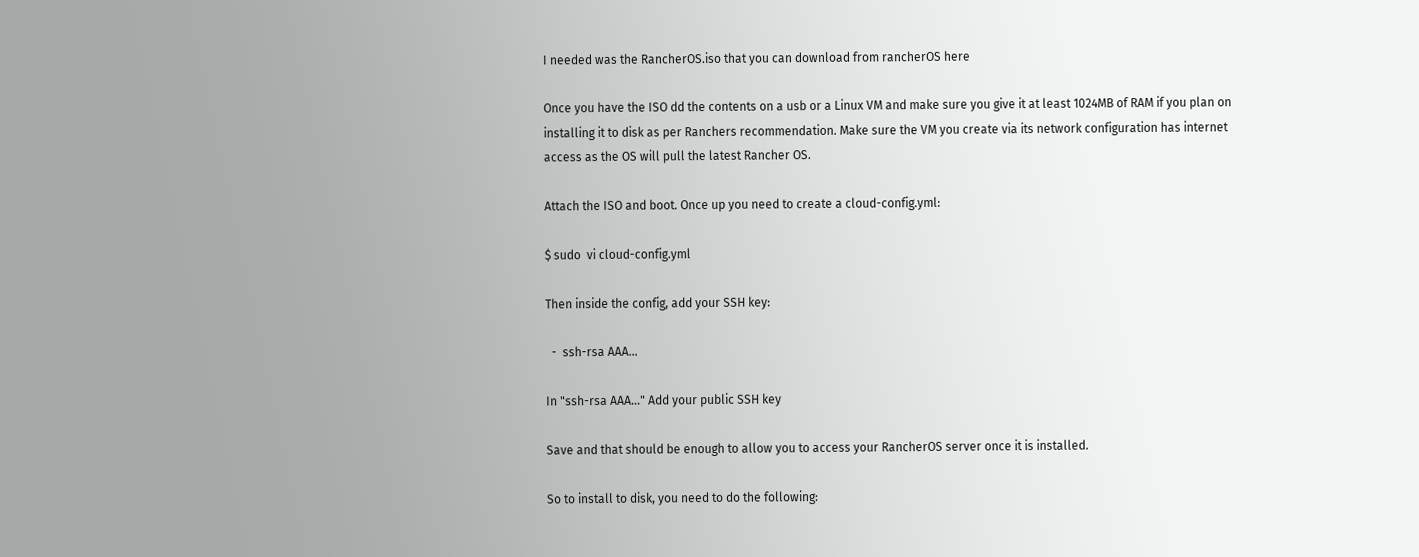I needed was the RancherOS.iso that you can download from rancherOS here

Once you have the ISO dd the contents on a usb or a Linux VM and make sure you give it at least 1024MB of RAM if you plan on installing it to disk as per Ranchers recommendation. Make sure the VM you create via its network configuration has internet access as the OS will pull the latest Rancher OS.

Attach the ISO and boot. Once up you need to create a cloud-config.yml:

$ sudo  vi cloud-config.yml

Then inside the config, add your SSH key:

  -  ssh-rsa AAA...

In "ssh-rsa AAA..." Add your public SSH key

Save and that should be enough to allow you to access your RancherOS server once it is installed.

So to install to disk, you need to do the following: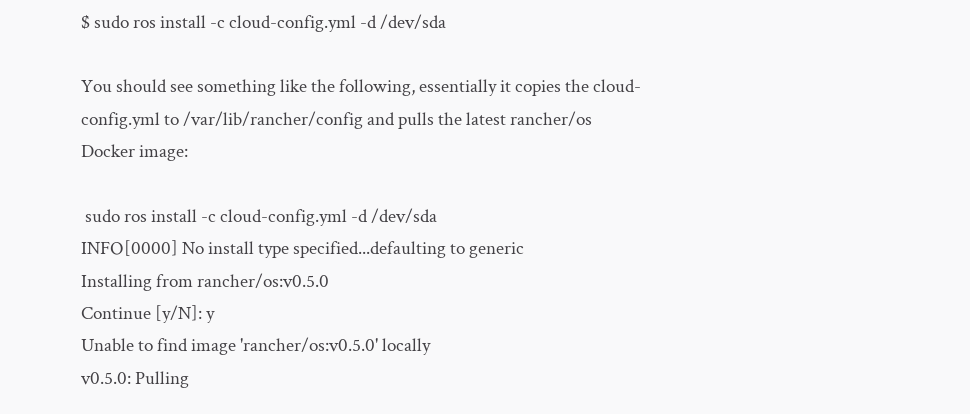$ sudo ros install -c cloud-config.yml -d /dev/sda

You should see something like the following, essentially it copies the cloud-config.yml to /var/lib/rancher/config and pulls the latest rancher/os Docker image:

 sudo ros install -c cloud-config.yml -d /dev/sda
INFO[0000] No install type specified...defaulting to generic
Installing from rancher/os:v0.5.0
Continue [y/N]: y
Unable to find image 'rancher/os:v0.5.0' locally
v0.5.0: Pulling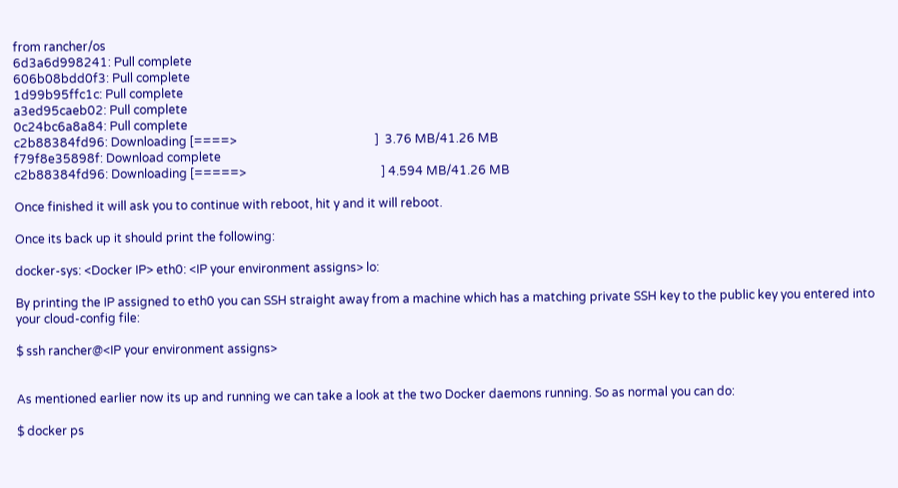from rancher/os
6d3a6d998241: Pull complete
606b08bdd0f3: Pull complete
1d99b95ffc1c: Pull complete
a3ed95caeb02: Pull complete
0c24bc6a8a84: Pull complete
c2b88384fd96: Downloading [====>                                              ]  3.76 MB/41.26 MB
f79f8e35898f: Download complete
c2b88384fd96: Downloading [=====>                                             ] 4.594 MB/41.26 MB

Once finished it will ask you to continue with reboot, hit y and it will reboot.

Once its back up it should print the following:

docker-sys: <Docker IP> eth0: <IP your environment assigns> lo:

By printing the IP assigned to eth0 you can SSH straight away from a machine which has a matching private SSH key to the public key you entered into your cloud-config file:

$ ssh rancher@<IP your environment assigns>


As mentioned earlier now its up and running we can take a look at the two Docker daemons running. So as normal you can do:

$ docker ps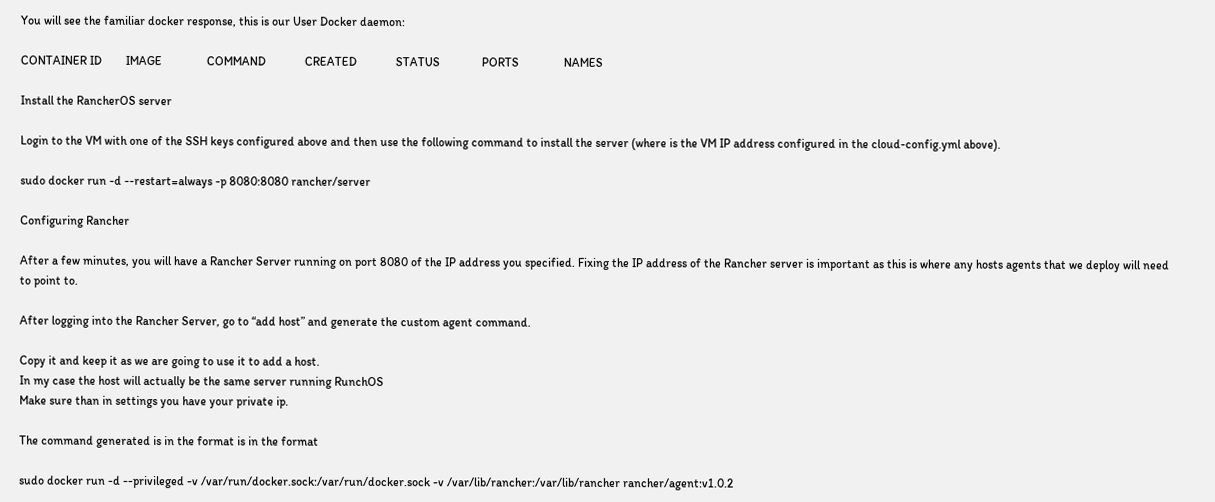You will see the familiar docker response, this is our User Docker daemon:

CONTAINER ID        IMAGE               COMMAND             CREATED             STATUS              PORTS               NAMES

Install the RancherOS server

Login to the VM with one of the SSH keys configured above and then use the following command to install the server (where is the VM IP address configured in the cloud-config.yml above).

sudo docker run -d --restart=always -p 8080:8080 rancher/server

Configuring Rancher

After a few minutes, you will have a Rancher Server running on port 8080 of the IP address you specified. Fixing the IP address of the Rancher server is important as this is where any hosts agents that we deploy will need to point to.

After logging into the Rancher Server, go to “add host” and generate the custom agent command.

Copy it and keep it as we are going to use it to add a host.
In my case the host will actually be the same server running RunchOS
Make sure than in settings you have your private ip.

The command generated is in the format is in the format

sudo docker run -d --privileged -v /var/run/docker.sock:/var/run/docker.sock -v /var/lib/rancher:/var/lib/rancher rancher/agent:v1.0.2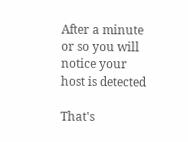After a minute or so you will notice your host is detected

That's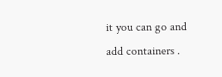it you can go and add containers .